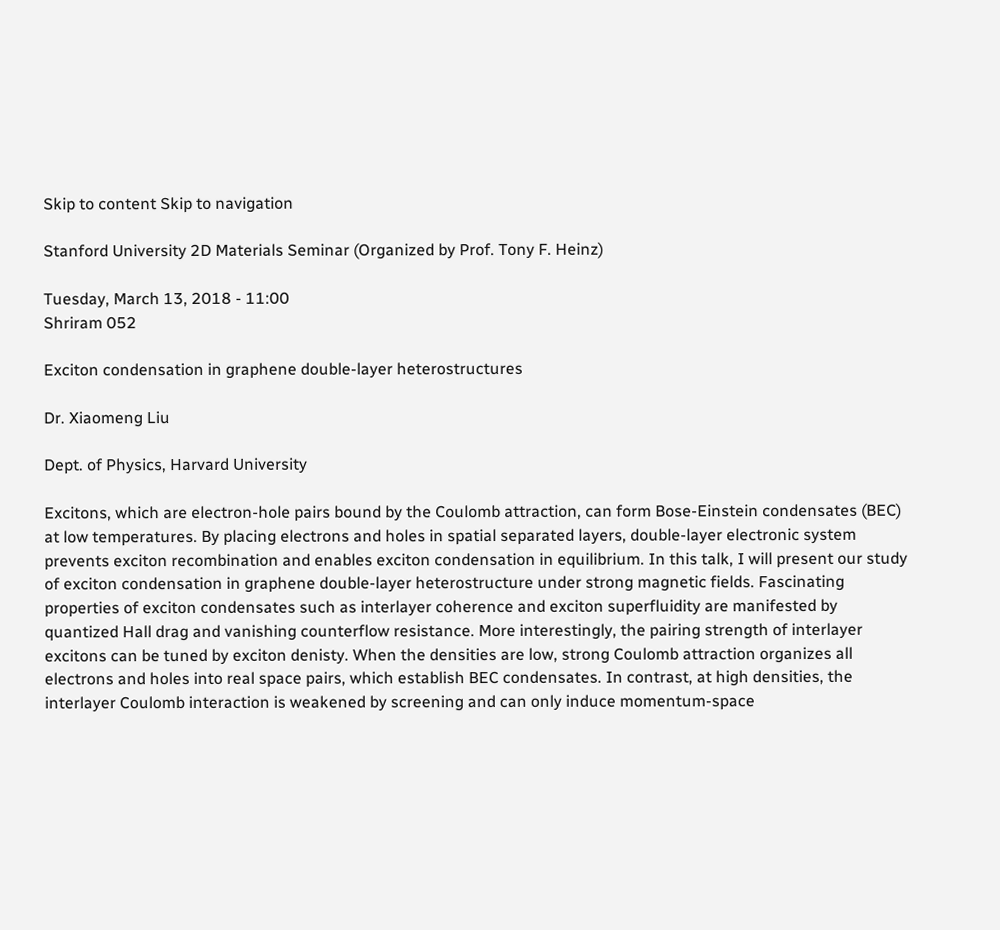Skip to content Skip to navigation

Stanford University 2D Materials Seminar (Organized by Prof. Tony F. Heinz)

Tuesday, March 13, 2018 - 11:00
Shriram 052

Exciton condensation in graphene double-layer heterostructures

Dr. Xiaomeng Liu

Dept. of Physics, Harvard University

Excitons, which are electron-hole pairs bound by the Coulomb attraction, can form Bose-Einstein condensates (BEC) at low temperatures. By placing electrons and holes in spatial separated layers, double-layer electronic system prevents exciton recombination and enables exciton condensation in equilibrium. In this talk, I will present our study of exciton condensation in graphene double-layer heterostructure under strong magnetic fields. Fascinating properties of exciton condensates such as interlayer coherence and exciton superfluidity are manifested by quantized Hall drag and vanishing counterflow resistance. More interestingly, the pairing strength of interlayer excitons can be tuned by exciton denisty. When the densities are low, strong Coulomb attraction organizes all electrons and holes into real space pairs, which establish BEC condensates. In contrast, at high densities, the interlayer Coulomb interaction is weakened by screening and can only induce momentum-space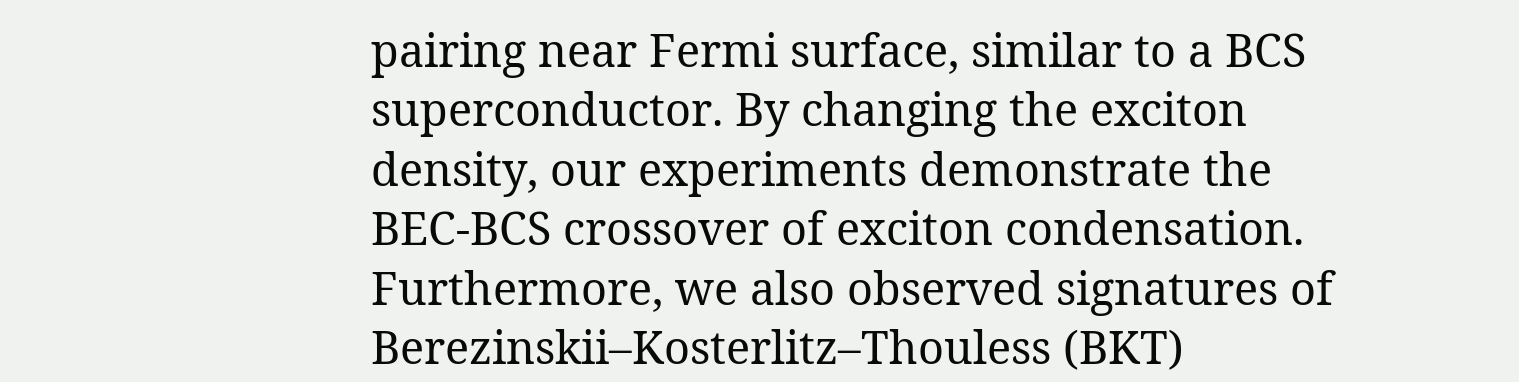pairing near Fermi surface, similar to a BCS superconductor. By changing the exciton density, our experiments demonstrate the BEC-BCS crossover of exciton condensation. Furthermore, we also observed signatures of Berezinskii–Kosterlitz–Thouless (BKT)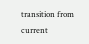transition from current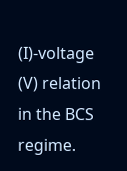(I)-voltage (V) relation in the BCS regime.